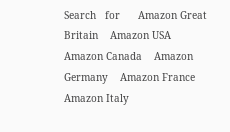Search   for      Amazon Great Britain    Amazon USA    Amazon Canada    Amazon Germany    Amazon France    Amazon Italy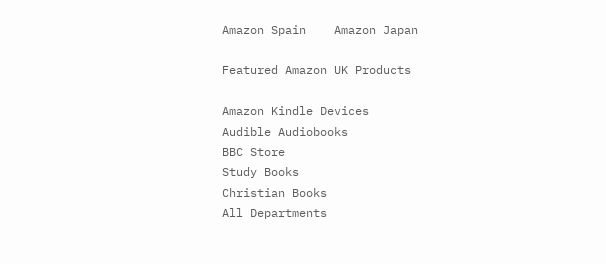Amazon Spain    Amazon Japan

Featured Amazon UK Products

Amazon Kindle Devices
Audible Audiobooks
BBC Store
Study Books
Christian Books
All Departments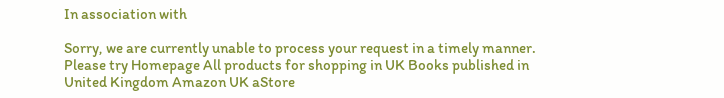In association with

Sorry, we are currently unable to process your request in a timely manner. Please try Homepage All products for shopping in UK Books published in United Kingdom Amazon UK aStore